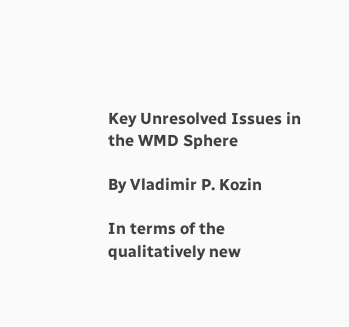Key Unresolved Issues in the WMD Sphere

By Vladimir P. Kozin

In terms of the qualitatively new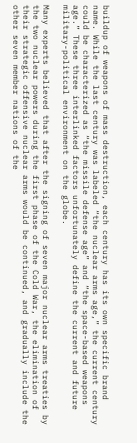buildup of weapons of mass destruction, each century has its own specific brand name. While the last century was labeled “the nuclear arms age,” the current century could be characterized as “the missile defense age” and “the space-based weapons age.” These three interlinked factors unfortunately define the current and future military-political environment on the globe.

Many experts believed that after the signing of seven major nuclear arms treaties by the two nuclear powers during the first phase of the Cold War, the elimination of their strategic offensive nuclear arms would be continued, and gradually include the other seven member nations of the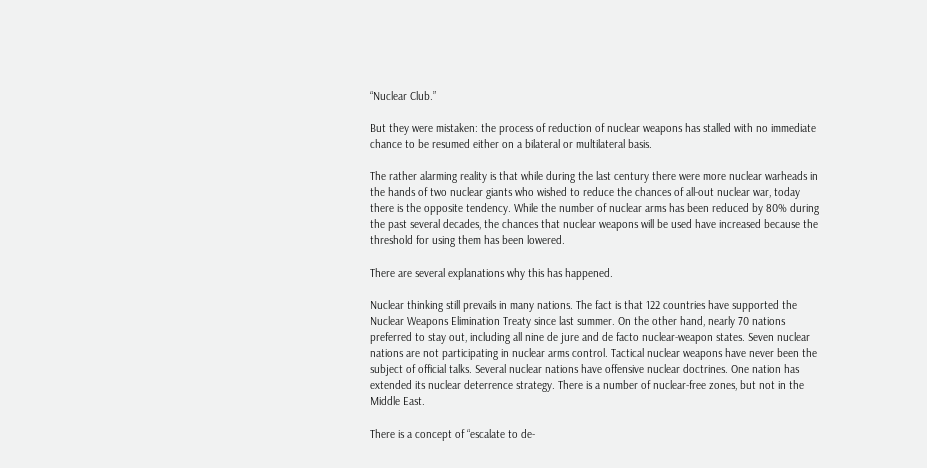“Nuclear Club.”

But they were mistaken: the process of reduction of nuclear weapons has stalled with no immediate chance to be resumed either on a bilateral or multilateral basis.

The rather alarming reality is that while during the last century there were more nuclear warheads in the hands of two nuclear giants who wished to reduce the chances of all-out nuclear war, today there is the opposite tendency. While the number of nuclear arms has been reduced by 80% during the past several decades, the chances that nuclear weapons will be used have increased because the threshold for using them has been lowered.

There are several explanations why this has happened.

Nuclear thinking still prevails in many nations. The fact is that 122 countries have supported the Nuclear Weapons Elimination Treaty since last summer. On the other hand, nearly 70 nations preferred to stay out, including all nine de jure and de facto nuclear-weapon states. Seven nuclear nations are not participating in nuclear arms control. Tactical nuclear weapons have never been the subject of official talks. Several nuclear nations have offensive nuclear doctrines. One nation has extended its nuclear deterrence strategy. There is a number of nuclear-free zones, but not in the Middle East.

There is a concept of “escalate to de-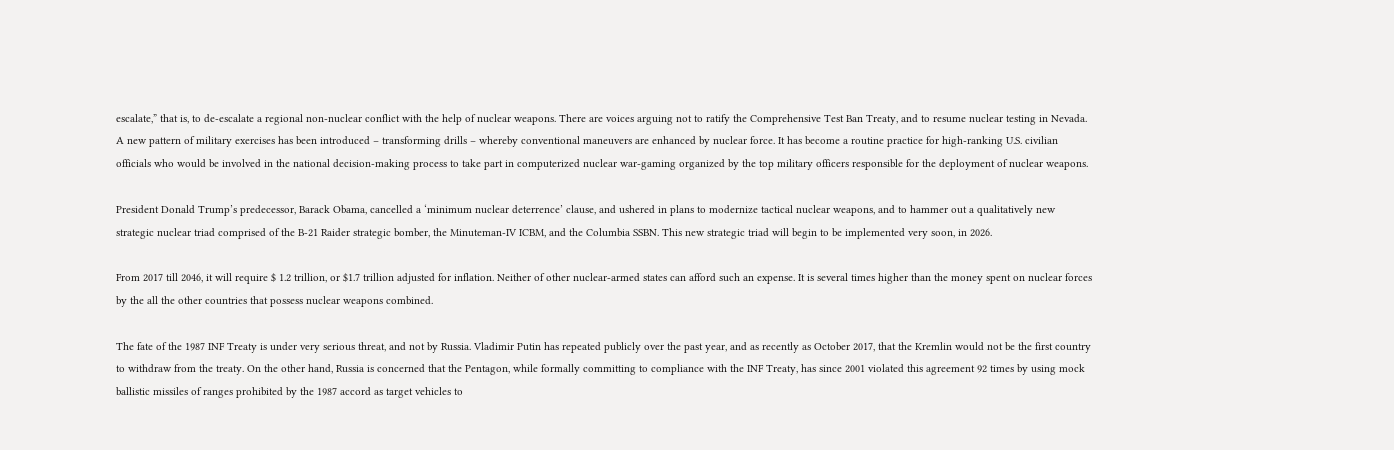escalate,” that is, to de-escalate a regional non-nuclear conflict with the help of nuclear weapons. There are voices arguing not to ratify the Comprehensive Test Ban Treaty, and to resume nuclear testing in Nevada. A new pattern of military exercises has been introduced – transforming drills – whereby conventional maneuvers are enhanced by nuclear force. It has become a routine practice for high-ranking U.S. civilian officials who would be involved in the national decision-making process to take part in computerized nuclear war-gaming organized by the top military officers responsible for the deployment of nuclear weapons.

President Donald Trump’s predecessor, Barack Obama, cancelled a ‘minimum nuclear deterrence’ clause, and ushered in plans to modernize tactical nuclear weapons, and to hammer out a qualitatively new strategic nuclear triad comprised of the B-21 Raider strategic bomber, the Minuteman-IV ICBM, and the Columbia SSBN. This new strategic triad will begin to be implemented very soon, in 2026.

From 2017 till 2046, it will require $ 1.2 trillion, or $1.7 trillion adjusted for inflation. Neither of other nuclear-armed states can afford such an expense. It is several times higher than the money spent on nuclear forces by the all the other countries that possess nuclear weapons combined.

The fate of the 1987 INF Treaty is under very serious threat, and not by Russia. Vladimir Putin has repeated publicly over the past year, and as recently as October 2017, that the Kremlin would not be the first country to withdraw from the treaty. On the other hand, Russia is concerned that the Pentagon, while formally committing to compliance with the INF Treaty, has since 2001 violated this agreement 92 times by using mock ballistic missiles of ranges prohibited by the 1987 accord as target vehicles to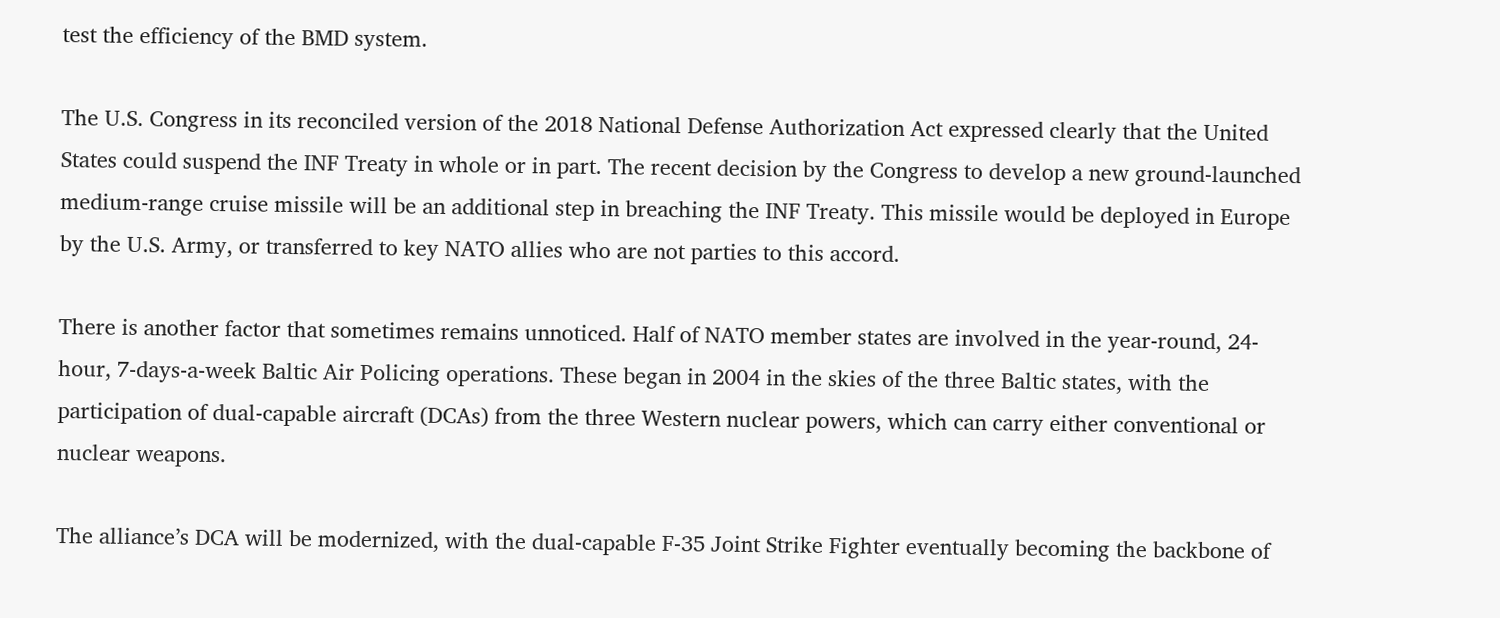test the efficiency of the BMD system.

The U.S. Congress in its reconciled version of the 2018 National Defense Authorization Act expressed clearly that the United States could suspend the INF Treaty in whole or in part. The recent decision by the Congress to develop a new ground-launched medium-range cruise missile will be an additional step in breaching the INF Treaty. This missile would be deployed in Europe by the U.S. Army, or transferred to key NATO allies who are not parties to this accord.

There is another factor that sometimes remains unnoticed. Half of NATO member states are involved in the year-round, 24-hour, 7-days-a-week Baltic Air Policing operations. These began in 2004 in the skies of the three Baltic states, with the participation of dual-capable aircraft (DCAs) from the three Western nuclear powers, which can carry either conventional or nuclear weapons.

The alliance’s DCA will be modernized, with the dual-capable F-35 Joint Strike Fighter eventually becoming the backbone of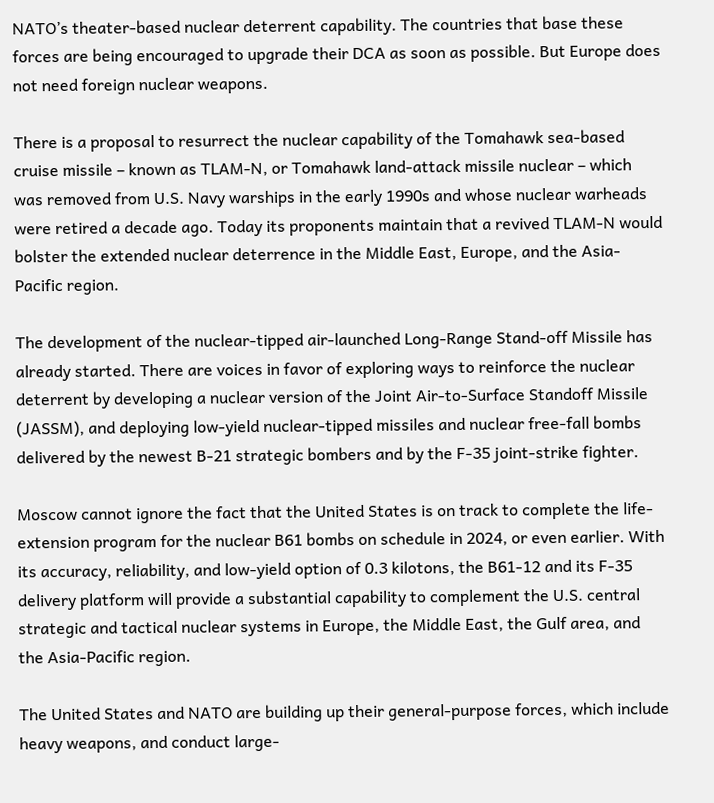NATO’s theater-based nuclear deterrent capability. The countries that base these forces are being encouraged to upgrade their DCA as soon as possible. But Europe does not need foreign nuclear weapons.

There is a proposal to resurrect the nuclear capability of the Tomahawk sea-based cruise missile – known as TLAM-N, or Tomahawk land-attack missile nuclear – which was removed from U.S. Navy warships in the early 1990s and whose nuclear warheads were retired a decade ago. Today its proponents maintain that a revived TLAM-N would bolster the extended nuclear deterrence in the Middle East, Europe, and the Asia-Pacific region.

The development of the nuclear-tipped air-launched Long-Range Stand-off Missile has already started. There are voices in favor of exploring ways to reinforce the nuclear deterrent by developing a nuclear version of the Joint Air-to-Surface Standoff Missile (JASSM), and deploying low-yield nuclear-tipped missiles and nuclear free-fall bombs delivered by the newest B-21 strategic bombers and by the F-35 joint-strike fighter.

Moscow cannot ignore the fact that the United States is on track to complete the life-extension program for the nuclear B61 bombs on schedule in 2024, or even earlier. With its accuracy, reliability, and low-yield option of 0.3 kilotons, the B61-12 and its F-35 delivery platform will provide a substantial capability to complement the U.S. central strategic and tactical nuclear systems in Europe, the Middle East, the Gulf area, and the Asia-Pacific region.

The United States and NATO are building up their general-purpose forces, which include heavy weapons, and conduct large-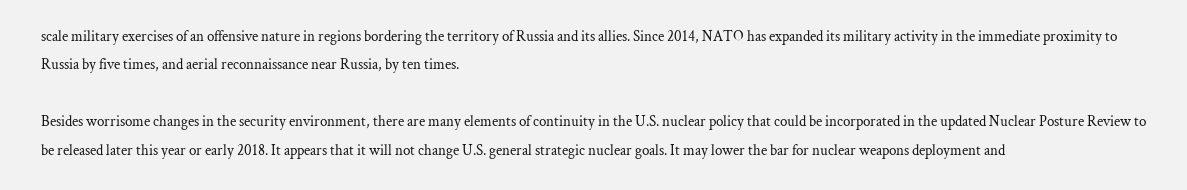scale military exercises of an offensive nature in regions bordering the territory of Russia and its allies. Since 2014, NATO has expanded its military activity in the immediate proximity to Russia by five times, and aerial reconnaissance near Russia, by ten times.

Besides worrisome changes in the security environment, there are many elements of continuity in the U.S. nuclear policy that could be incorporated in the updated Nuclear Posture Review to be released later this year or early 2018. It appears that it will not change U.S. general strategic nuclear goals. It may lower the bar for nuclear weapons deployment and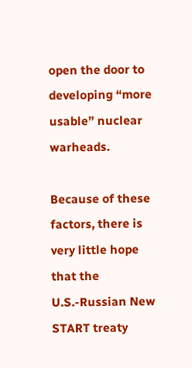open the door to developing “more usable” nuclear warheads.

Because of these factors, there is very little hope that the U.S.-Russian New START treaty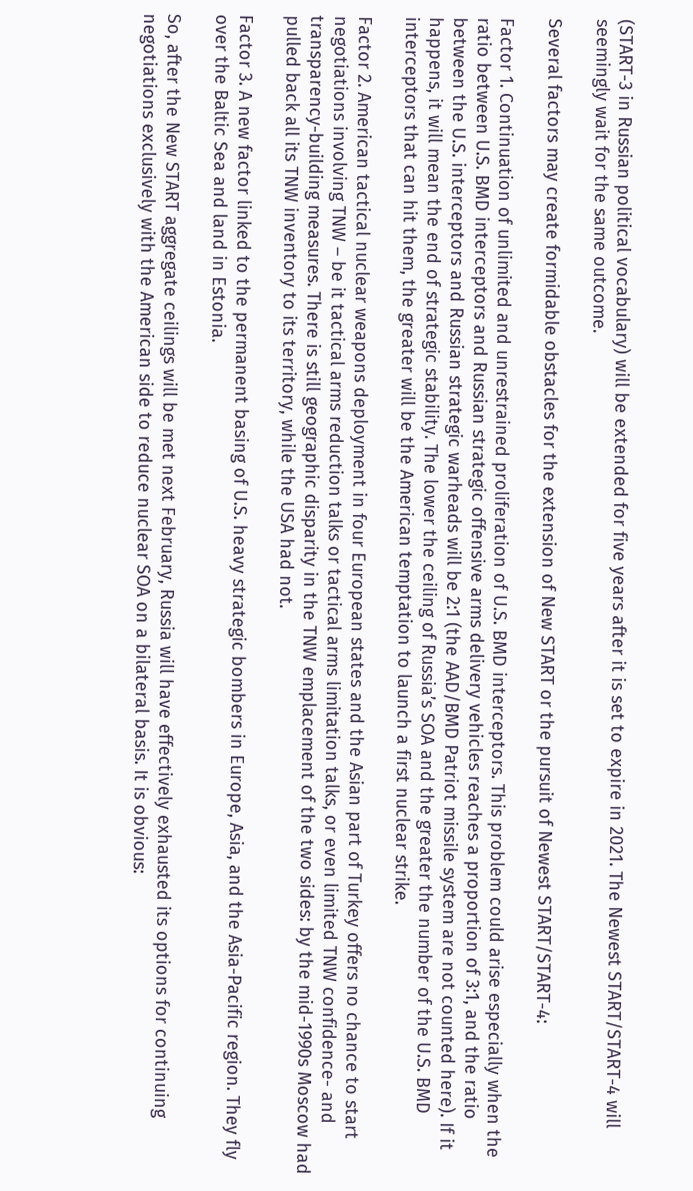(START-3 in Russian political vocabulary) will be extended for five years after it is set to expire in 2021. The Newest START/START-4 will seemingly wait for the same outcome.

Several factors may create formidable obstacles for the extension of New START or the pursuit of Newest START/START-4:

Factor 1. Continuation of unlimited and unrestrained proliferation of U.S. BMD interceptors. This problem could arise especially when the ratio between U.S. BMD interceptors and Russian strategic offensive arms delivery vehicles reaches a proportion of 3:1, and the ratio between the U.S. interceptors and Russian strategic warheads will be 2:1 (the AAD/BMD Patriot missile system are not counted here). If it happens, it will mean the end of strategic stability. The lower the ceiling of Russia’s SOA and the greater the number of the U.S. BMD interceptors that can hit them, the greater will be the American temptation to launch a first nuclear strike.

Factor 2. American tactical nuclear weapons deployment in four European states and the Asian part of Turkey offers no chance to start negotiations involving TNW – be it tactical arms reduction talks or tactical arms limitation talks, or even limited TNW confidence- and transparency-building measures. There is still geographic disparity in the TNW emplacement of the two sides: by the mid-1990s Moscow had pulled back all its TNW inventory to its territory, while the USA had not.

Factor 3. A new factor linked to the permanent basing of U.S. heavy strategic bombers in Europe, Asia, and the Asia-Pacific region. They fly over the Baltic Sea and land in Estonia.

So, after the New START aggregate ceilings will be met next February, Russia will have effectively exhausted its options for continuing negotiations exclusively with the American side to reduce nuclear SOA on a bilateral basis. It is obvious: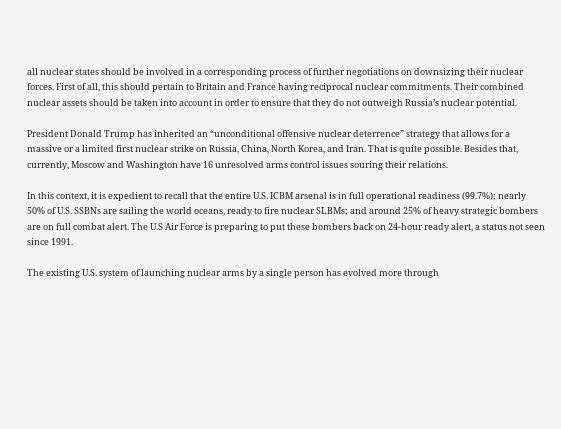all nuclear states should be involved in a corresponding process of further negotiations on downsizing their nuclear forces. First of all, this should pertain to Britain and France having reciprocal nuclear commitments. Their combined nuclear assets should be taken into account in order to ensure that they do not outweigh Russia’s nuclear potential.

President Donald Trump has inherited an “unconditional offensive nuclear deterrence” strategy that allows for a massive or a limited first nuclear strike on Russia, China, North Korea, and Iran. That is quite possible. Besides that, currently, Moscow and Washington have 16 unresolved arms control issues souring their relations.

In this context, it is expedient to recall that the entire U.S. ICBM arsenal is in full operational readiness (99.7%); nearly 50% of U.S. SSBNs are sailing the world oceans, ready to fire nuclear SLBMs; and around 25% of heavy strategic bombers are on full combat alert. The U.S Air Force is preparing to put these bombers back on 24-hour ready alert, a status not seen since 1991.

The existing U.S. system of launching nuclear arms by a single person has evolved more through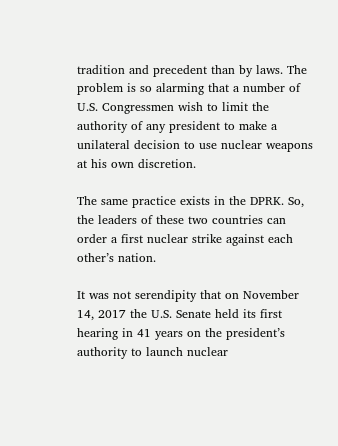tradition and precedent than by laws. The problem is so alarming that a number of U.S. Congressmen wish to limit the authority of any president to make a unilateral decision to use nuclear weapons at his own discretion.

The same practice exists in the DPRK. So, the leaders of these two countries can order a first nuclear strike against each other’s nation.

It was not serendipity that on November 14, 2017 the U.S. Senate held its first hearing in 41 years on the president’s authority to launch nuclear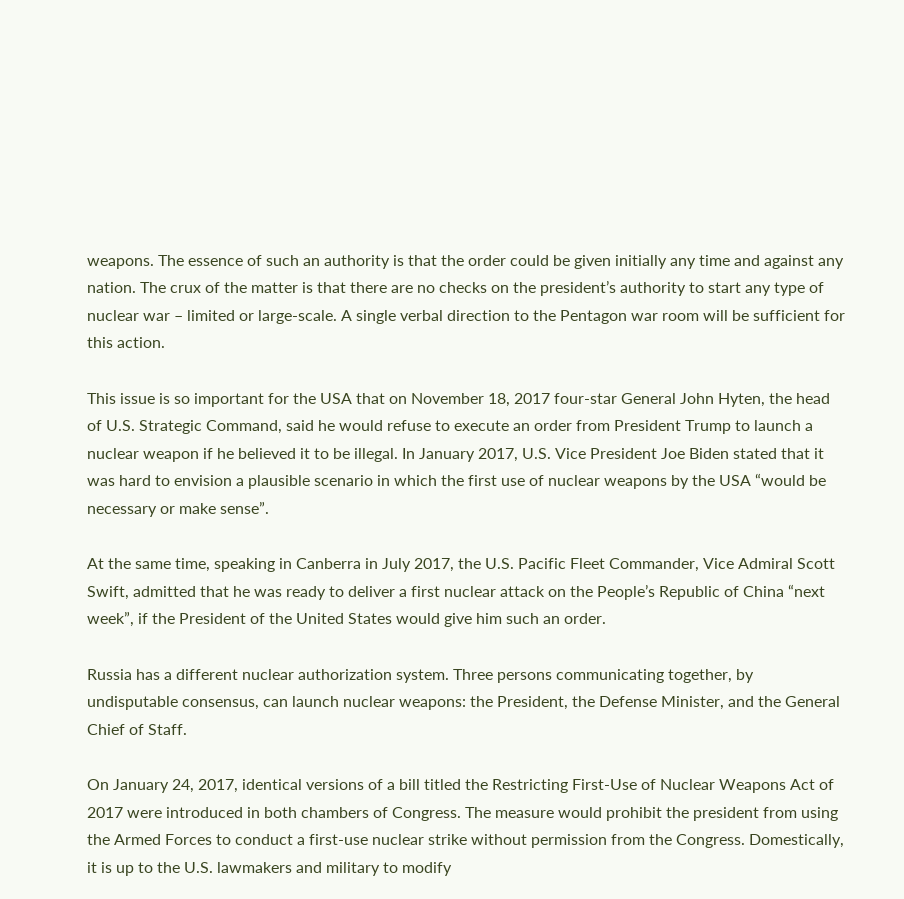weapons. The essence of such an authority is that the order could be given initially any time and against any nation. The crux of the matter is that there are no checks on the president’s authority to start any type of nuclear war – limited or large-scale. A single verbal direction to the Pentagon war room will be sufficient for this action.

This issue is so important for the USA that on November 18, 2017 four-star General John Hyten, the head of U.S. Strategic Command, said he would refuse to execute an order from President Trump to launch a nuclear weapon if he believed it to be illegal. In January 2017, U.S. Vice President Joe Biden stated that it was hard to envision a plausible scenario in which the first use of nuclear weapons by the USA “would be necessary or make sense”.

At the same time, speaking in Canberra in July 2017, the U.S. Pacific Fleet Commander, Vice Admiral Scott Swift, admitted that he was ready to deliver a first nuclear attack on the People’s Republic of China “next week”, if the President of the United States would give him such an order.

Russia has a different nuclear authorization system. Three persons communicating together, by undisputable consensus, can launch nuclear weapons: the President, the Defense Minister, and the General Chief of Staff.

On January 24, 2017, identical versions of a bill titled the Restricting First-Use of Nuclear Weapons Act of 2017 were introduced in both chambers of Congress. The measure would prohibit the president from using the Armed Forces to conduct a first-use nuclear strike without permission from the Congress. Domestically, it is up to the U.S. lawmakers and military to modify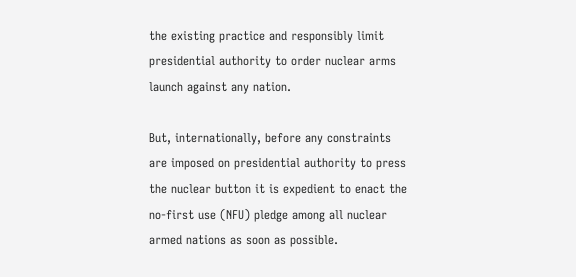the existing practice and responsibly limit presidential authority to order nuclear arms launch against any nation.

But, internationally, before any constraints are imposed on presidential authority to press the nuclear button it is expedient to enact the no-first use (NFU) pledge among all nuclear armed nations as soon as possible.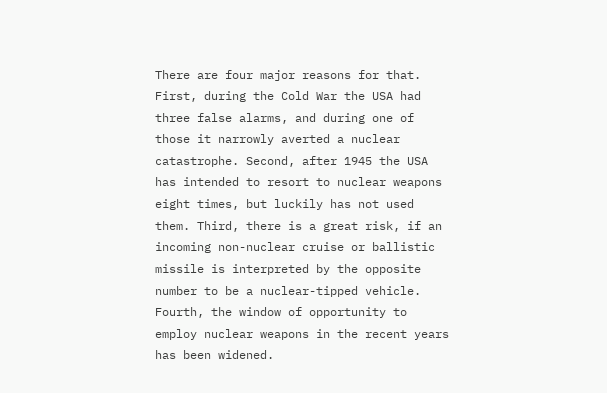There are four major reasons for that. First, during the Cold War the USA had three false alarms, and during one of those it narrowly averted a nuclear catastrophe. Second, after 1945 the USA has intended to resort to nuclear weapons eight times, but luckily has not used them. Third, there is a great risk, if an incoming non-nuclear cruise or ballistic missile is interpreted by the opposite number to be a nuclear-tipped vehicle. Fourth, the window of opportunity to employ nuclear weapons in the recent years has been widened.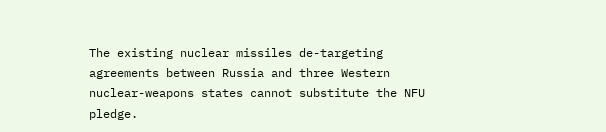The existing nuclear missiles de-targeting agreements between Russia and three Western nuclear-weapons states cannot substitute the NFU pledge.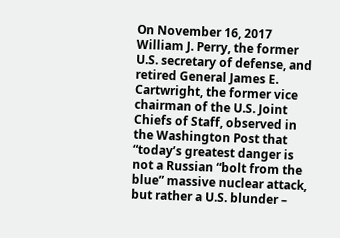On November 16, 2017 William J. Perry, the former U.S. secretary of defense, and retired General James E. Cartwright, the former vice chairman of the U.S. Joint Chiefs of Staff, observed in the Washington Post that “today’s greatest danger is not a Russian “bolt from the blue” massive nuclear attack, but rather a U.S. blunder –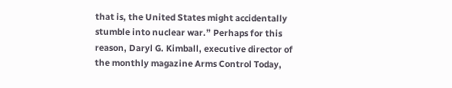that is, the United States might accidentally stumble into nuclear war.” Perhaps for this reason, Daryl G. Kimball, executive director of the monthly magazine Arms Control Today,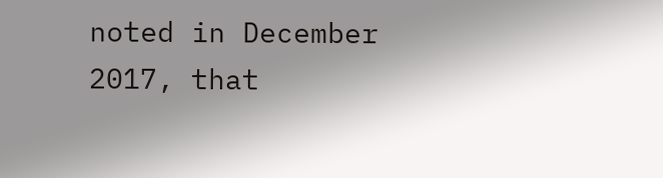noted in December 2017, that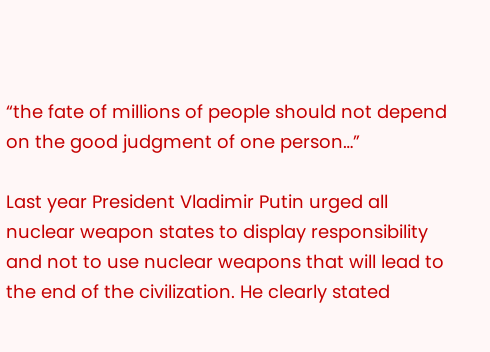“the fate of millions of people should not depend on the good judgment of one person…”

Last year President Vladimir Putin urged all nuclear weapon states to display responsibility and not to use nuclear weapons that will lead to the end of the civilization. He clearly stated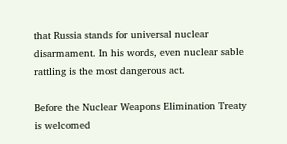that Russia stands for universal nuclear disarmament. In his words, even nuclear sable rattling is the most dangerous act.

Before the Nuclear Weapons Elimination Treaty is welcomed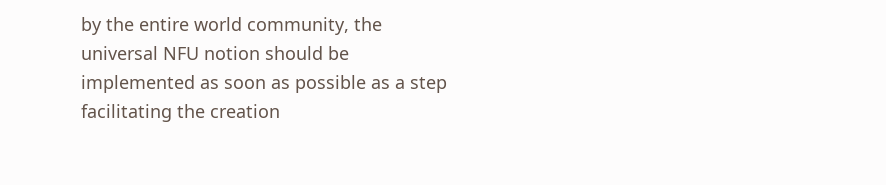by the entire world community, the universal NFU notion should be implemented as soon as possible as a step facilitating the creation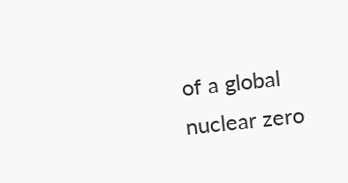of a global nuclear zero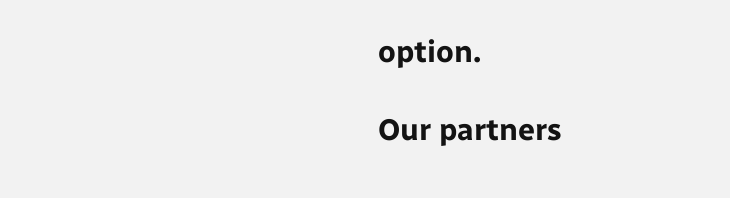option.

Our partners